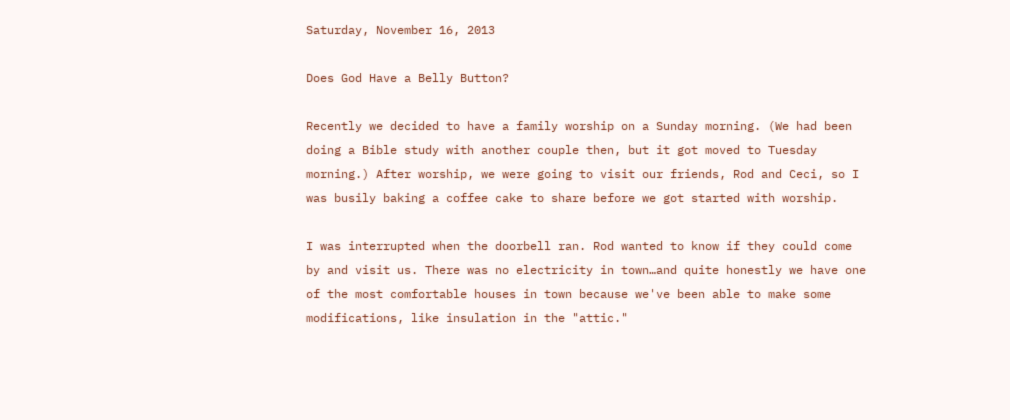Saturday, November 16, 2013

Does God Have a Belly Button?

Recently we decided to have a family worship on a Sunday morning. (We had been doing a Bible study with another couple then, but it got moved to Tuesday morning.) After worship, we were going to visit our friends, Rod and Ceci, so I was busily baking a coffee cake to share before we got started with worship.

I was interrupted when the doorbell ran. Rod wanted to know if they could come by and visit us. There was no electricity in town…and quite honestly we have one of the most comfortable houses in town because we've been able to make some modifications, like insulation in the "attic."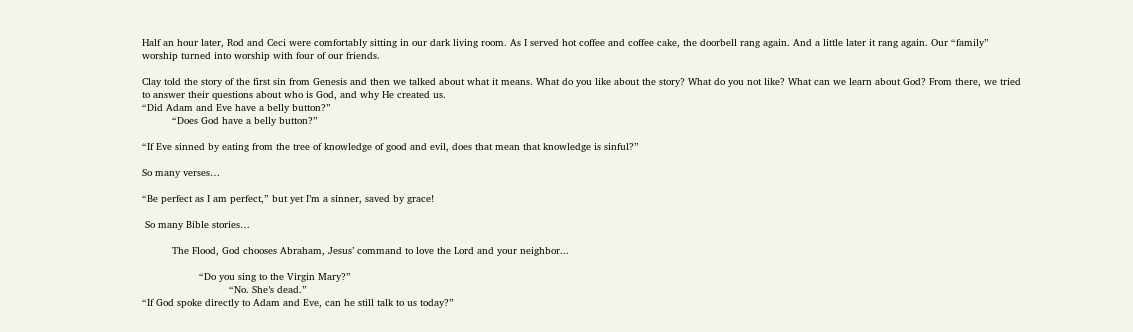Half an hour later, Rod and Ceci were comfortably sitting in our dark living room. As I served hot coffee and coffee cake, the doorbell rang again. And a little later it rang again. Our “family” worship turned into worship with four of our friends.

Clay told the story of the first sin from Genesis and then we talked about what it means. What do you like about the story? What do you not like? What can we learn about God? From there, we tried to answer their questions about who is God, and why He created us.
“Did Adam and Eve have a belly button?”
          “Does God have a belly button?”

“If Eve sinned by eating from the tree of knowledge of good and evil, does that mean that knowledge is sinful?”

So many verses…

“Be perfect as I am perfect,” but yet I’m a sinner, saved by grace!

 So many Bible stories…

          The Flood, God chooses Abraham, Jesus’ command to love the Lord and your neighbor...

                   “Do you sing to the Virgin Mary?”
                             “No. She’s dead.”
“If God spoke directly to Adam and Eve, can he still talk to us today?”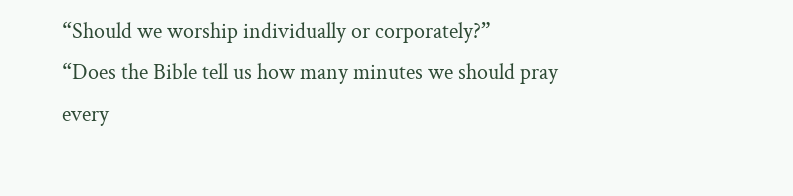“Should we worship individually or corporately?”
“Does the Bible tell us how many minutes we should pray every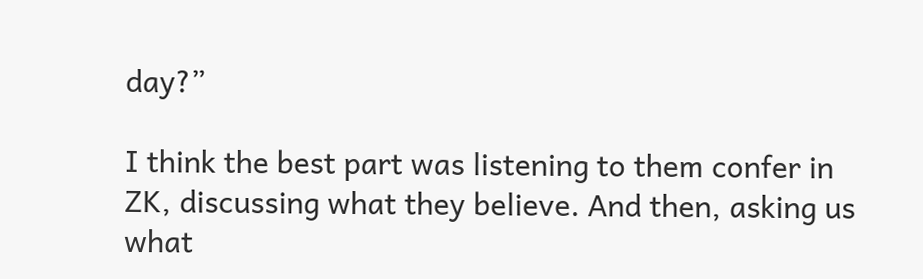day?”

I think the best part was listening to them confer in ZK, discussing what they believe. And then, asking us what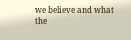we believe and what the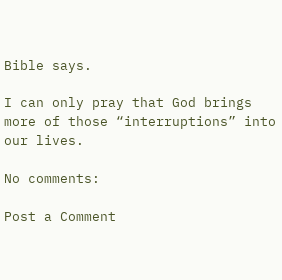Bible says.

I can only pray that God brings more of those “interruptions” into our lives.

No comments:

Post a Comment